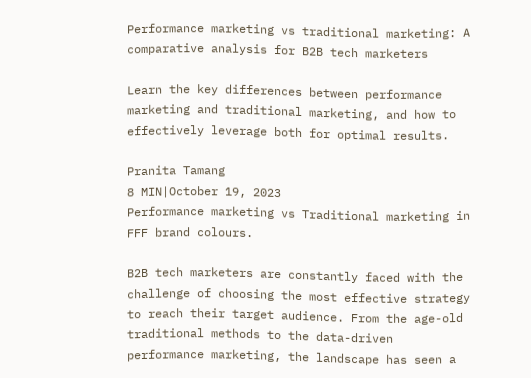Performance marketing vs traditional marketing: A comparative analysis for B2B tech marketers

Learn the key differences between performance marketing and traditional marketing, and how to effectively leverage both for optimal results.

Pranita Tamang
8 MIN|October 19, 2023
Performance marketing vs Traditional marketing in FFF brand colours.

B2B tech marketers are constantly faced with the challenge of choosing the most effective strategy to reach their target audience. From the age-old traditional methods to the data-driven performance marketing, the landscape has seen a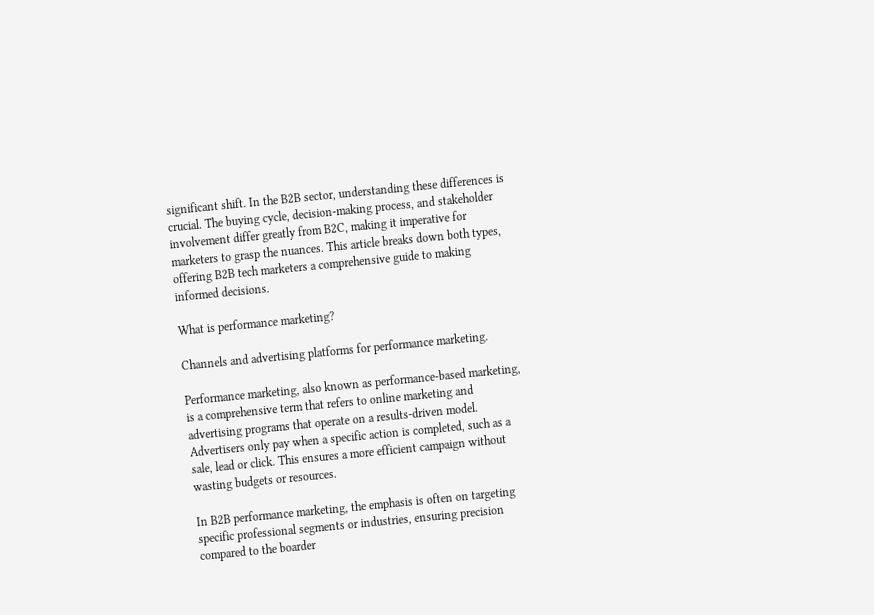significant shift. In the B2B sector, understanding these differences is crucial. The buying cycle, decision-making process, and stakeholder involvement differ greatly from B2C, making it imperative for marketers to grasp the nuances. This article breaks down both types, offering B2B tech marketers a comprehensive guide to making informed decisions.

What is performance marketing?

Channels and advertising platforms for performance marketing.

Performance marketing, also known as performance-based marketing, is a comprehensive term that refers to online marketing and advertising programs that operate on a results-driven model. Advertisers only pay when a specific action is completed, such as a sale, lead or click. This ensures a more efficient campaign without wasting budgets or resources.

In B2B performance marketing, the emphasis is often on targeting specific professional segments or industries, ensuring precision compared to the boarder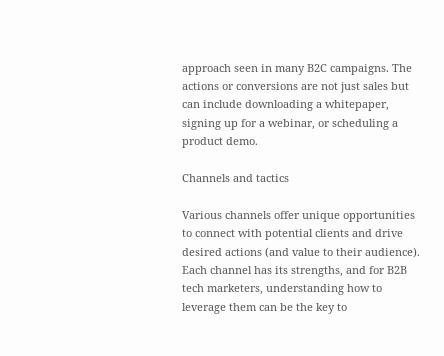approach seen in many B2C campaigns. The actions or conversions are not just sales but can include downloading a whitepaper, signing up for a webinar, or scheduling a product demo.

Channels and tactics

Various channels offer unique opportunities to connect with potential clients and drive desired actions (and value to their audience). Each channel has its strengths, and for B2B tech marketers, understanding how to leverage them can be the key to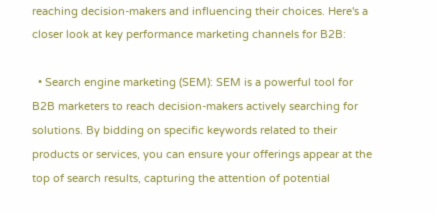reaching decision-makers and influencing their choices. Here's a closer look at key performance marketing channels for B2B:

  • Search engine marketing (SEM): SEM is a powerful tool for B2B marketers to reach decision-makers actively searching for solutions. By bidding on specific keywords related to their products or services, you can ensure your offerings appear at the top of search results, capturing the attention of potential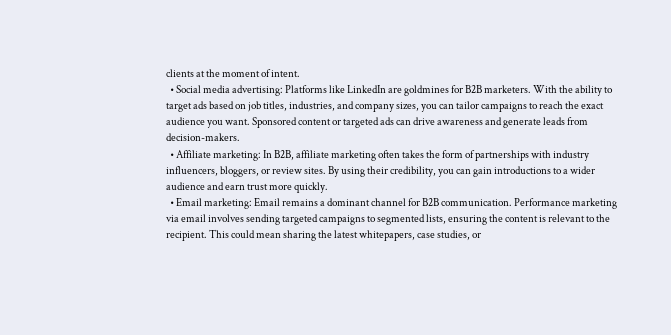clients at the moment of intent.
  • Social media advertising: Platforms like LinkedIn are goldmines for B2B marketers. With the ability to target ads based on job titles, industries, and company sizes, you can tailor campaigns to reach the exact audience you want. Sponsored content or targeted ads can drive awareness and generate leads from decision-makers.
  • Affiliate marketing: In B2B, affiliate marketing often takes the form of partnerships with industry influencers, bloggers, or review sites. By using their credibility, you can gain introductions to a wider audience and earn trust more quickly.
  • Email marketing: Email remains a dominant channel for B2B communication. Performance marketing via email involves sending targeted campaigns to segmented lists, ensuring the content is relevant to the recipient. This could mean sharing the latest whitepapers, case studies, or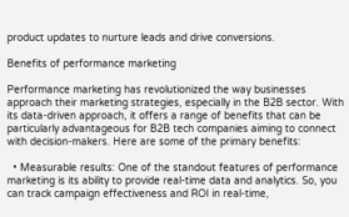product updates to nurture leads and drive conversions.

Benefits of performance marketing

Performance marketing has revolutionized the way businesses approach their marketing strategies, especially in the B2B sector. With its data-driven approach, it offers a range of benefits that can be particularly advantageous for B2B tech companies aiming to connect with decision-makers. Here are some of the primary benefits:

  • Measurable results: One of the standout features of performance marketing is its ability to provide real-time data and analytics. So, you can track campaign effectiveness and ROI in real-time,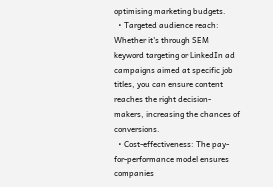optimising marketing budgets.
  • Targeted audience reach: Whether it's through SEM keyword targeting or LinkedIn ad campaigns aimed at specific job titles, you can ensure content reaches the right decision-makers, increasing the chances of conversions.
  • Cost-effectiveness: The pay-for-performance model ensures companies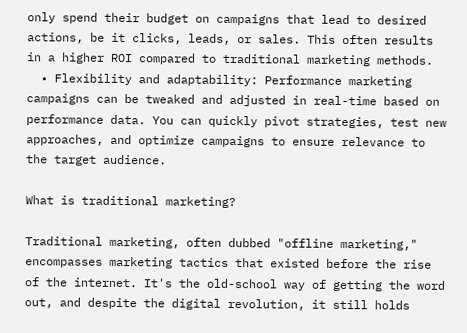only spend their budget on campaigns that lead to desired actions, be it clicks, leads, or sales. This often results in a higher ROI compared to traditional marketing methods.
  • Flexibility and adaptability: Performance marketing campaigns can be tweaked and adjusted in real-time based on performance data. You can quickly pivot strategies, test new approaches, and optimize campaigns to ensure relevance to the target audience.

What is traditional marketing?

Traditional marketing, often dubbed "offline marketing," encompasses marketing tactics that existed before the rise of the internet. It's the old-school way of getting the word out, and despite the digital revolution, it still holds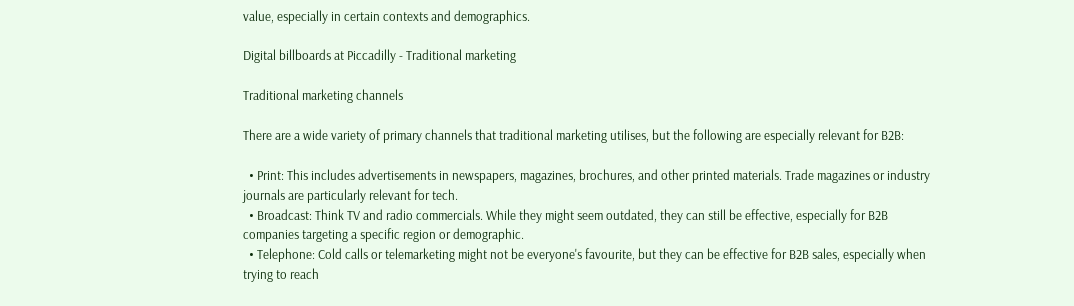value, especially in certain contexts and demographics.

Digital billboards at Piccadilly - Traditional marketing

Traditional marketing channels

There are a wide variety of primary channels that traditional marketing utilises, but the following are especially relevant for B2B:

  • Print: This includes advertisements in newspapers, magazines, brochures, and other printed materials. Trade magazines or industry journals are particularly relevant for tech.
  • Broadcast: Think TV and radio commercials. While they might seem outdated, they can still be effective, especially for B2B companies targeting a specific region or demographic.
  • Telephone: Cold calls or telemarketing might not be everyone's favourite, but they can be effective for B2B sales, especially when trying to reach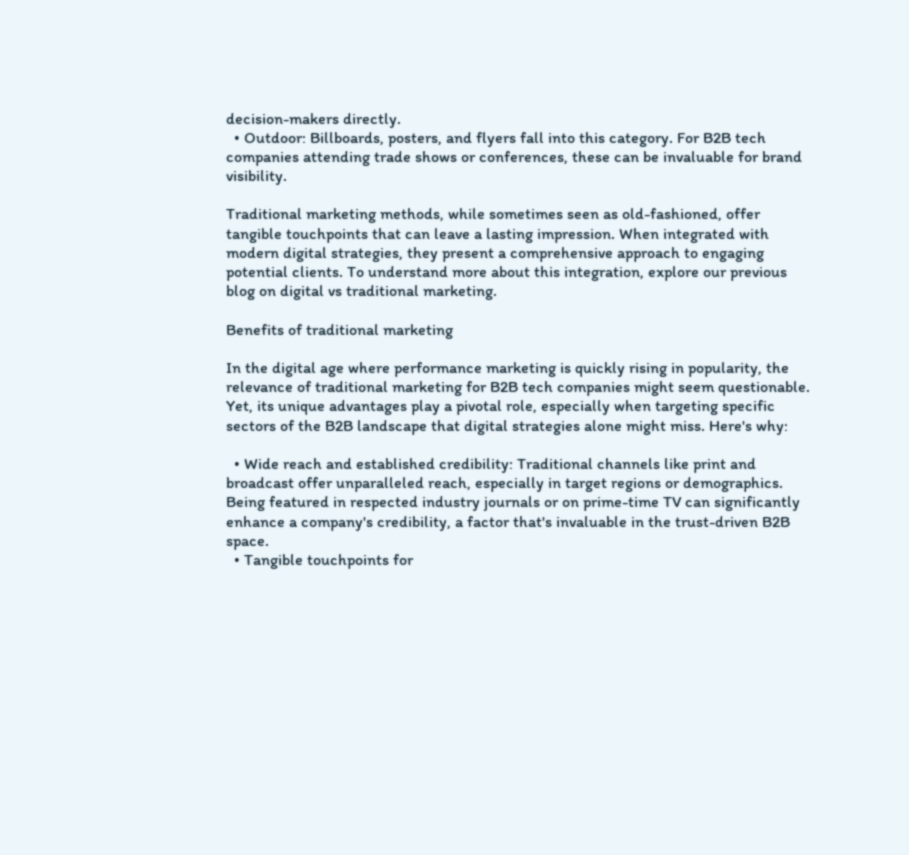decision-makers directly.
  • Outdoor: Billboards, posters, and flyers fall into this category. For B2B tech companies attending trade shows or conferences, these can be invaluable for brand visibility.

Traditional marketing methods, while sometimes seen as old-fashioned, offer tangible touchpoints that can leave a lasting impression. When integrated with modern digital strategies, they present a comprehensive approach to engaging potential clients. To understand more about this integration, explore our previous blog on digital vs traditional marketing.

Benefits of traditional marketing

In the digital age where performance marketing is quickly rising in popularity, the relevance of traditional marketing for B2B tech companies might seem questionable. Yet, its unique advantages play a pivotal role, especially when targeting specific sectors of the B2B landscape that digital strategies alone might miss. Here's why:

  • Wide reach and established credibility: Traditional channels like print and broadcast offer unparalleled reach, especially in target regions or demographics. Being featured in respected industry journals or on prime-time TV can significantly enhance a company's credibility, a factor that's invaluable in the trust-driven B2B space.
  • Tangible touchpoints for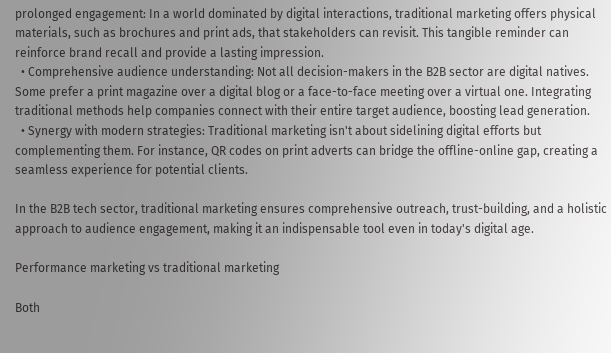prolonged engagement: In a world dominated by digital interactions, traditional marketing offers physical materials, such as brochures and print ads, that stakeholders can revisit. This tangible reminder can reinforce brand recall and provide a lasting impression.
  • Comprehensive audience understanding: Not all decision-makers in the B2B sector are digital natives. Some prefer a print magazine over a digital blog or a face-to-face meeting over a virtual one. Integrating traditional methods help companies connect with their entire target audience, boosting lead generation.
  • Synergy with modern strategies: Traditional marketing isn't about sidelining digital efforts but complementing them. For instance, QR codes on print adverts can bridge the offline-online gap, creating a seamless experience for potential clients.

In the B2B tech sector, traditional marketing ensures comprehensive outreach, trust-building, and a holistic approach to audience engagement, making it an indispensable tool even in today's digital age.

Performance marketing vs traditional marketing

Both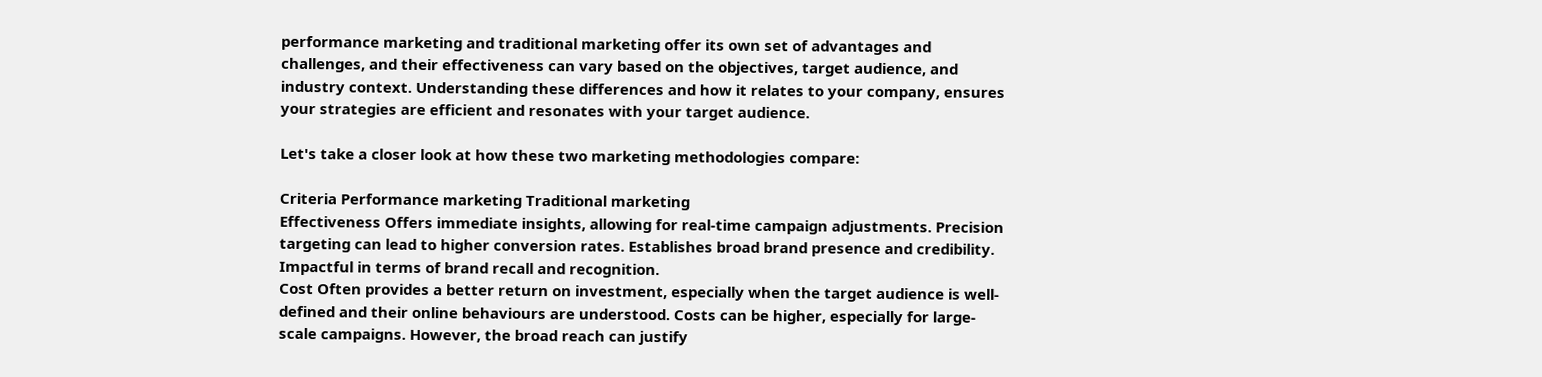performance marketing and traditional marketing offer its own set of advantages and challenges, and their effectiveness can vary based on the objectives, target audience, and industry context. Understanding these differences and how it relates to your company, ensures your strategies are efficient and resonates with your target audience.

Let's take a closer look at how these two marketing methodologies compare:

Criteria Performance marketing Traditional marketing
Effectiveness Offers immediate insights, allowing for real-time campaign adjustments. Precision targeting can lead to higher conversion rates. Establishes broad brand presence and credibility. Impactful in terms of brand recall and recognition.
Cost Often provides a better return on investment, especially when the target audience is well-defined and their online behaviours are understood. Costs can be higher, especially for large-scale campaigns. However, the broad reach can justify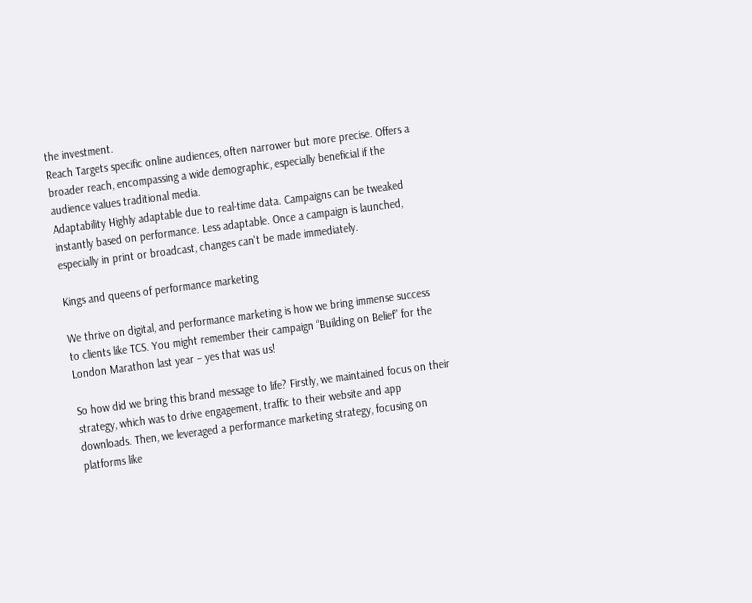the investment.
Reach Targets specific online audiences, often narrower but more precise. Offers a broader reach, encompassing a wide demographic, especially beneficial if the audience values traditional media.
Adaptability Highly adaptable due to real-time data. Campaigns can be tweaked instantly based on performance. Less adaptable. Once a campaign is launched, especially in print or broadcast, changes can't be made immediately.

Kings and queens of performance marketing

We thrive on digital, and performance marketing is how we bring immense success to clients like TCS. You might remember their campaign “Building on Belief” for the London Marathon last year – yes that was us!

So how did we bring this brand message to life? Firstly, we maintained focus on their strategy, which was to drive engagement, traffic to their website and app downloads. Then, we leveraged a performance marketing strategy, focusing on platforms like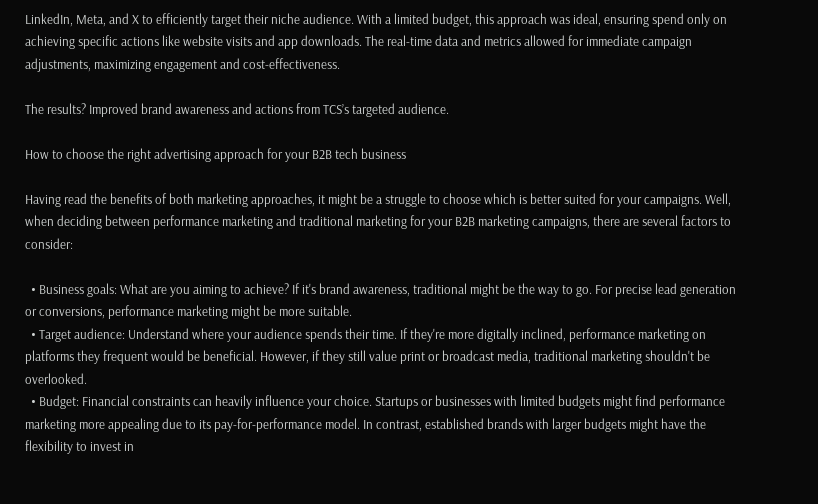LinkedIn, Meta, and X to efficiently target their niche audience. With a limited budget, this approach was ideal, ensuring spend only on achieving specific actions like website visits and app downloads. The real-time data and metrics allowed for immediate campaign adjustments, maximizing engagement and cost-effectiveness.

The results? Improved brand awareness and actions from TCS’s targeted audience.

How to choose the right advertising approach for your B2B tech business

Having read the benefits of both marketing approaches, it might be a struggle to choose which is better suited for your campaigns. Well, when deciding between performance marketing and traditional marketing for your B2B marketing campaigns, there are several factors to consider:

  • Business goals: What are you aiming to achieve? If it's brand awareness, traditional might be the way to go. For precise lead generation or conversions, performance marketing might be more suitable.
  • Target audience: Understand where your audience spends their time. If they're more digitally inclined, performance marketing on platforms they frequent would be beneficial. However, if they still value print or broadcast media, traditional marketing shouldn't be overlooked.
  • Budget: Financial constraints can heavily influence your choice. Startups or businesses with limited budgets might find performance marketing more appealing due to its pay-for-performance model. In contrast, established brands with larger budgets might have the flexibility to invest in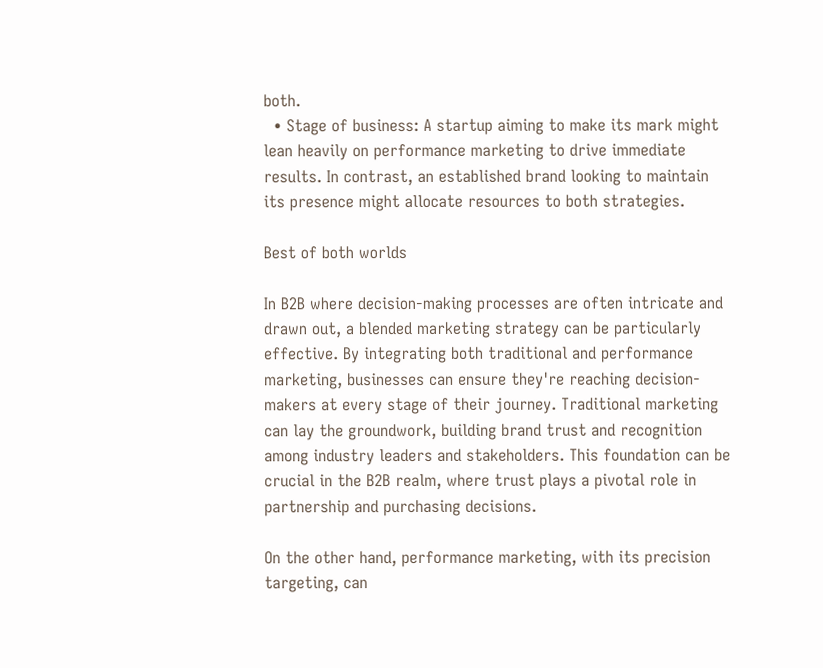both.
  • Stage of business: A startup aiming to make its mark might lean heavily on performance marketing to drive immediate results. In contrast, an established brand looking to maintain its presence might allocate resources to both strategies.

Best of both worlds

In B2B where decision-making processes are often intricate and drawn out, a blended marketing strategy can be particularly effective. By integrating both traditional and performance marketing, businesses can ensure they're reaching decision-makers at every stage of their journey. Traditional marketing can lay the groundwork, building brand trust and recognition among industry leaders and stakeholders. This foundation can be crucial in the B2B realm, where trust plays a pivotal role in partnership and purchasing decisions.

On the other hand, performance marketing, with its precision targeting, can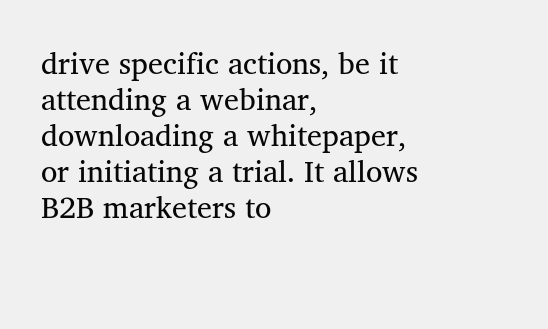drive specific actions, be it attending a webinar, downloading a whitepaper, or initiating a trial. It allows B2B marketers to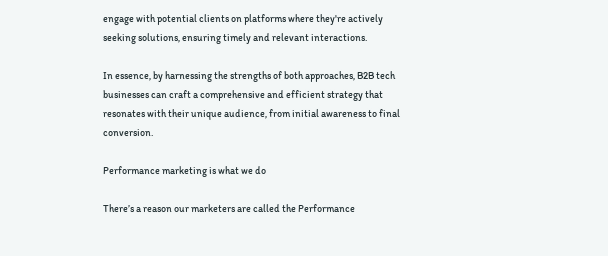engage with potential clients on platforms where they're actively seeking solutions, ensuring timely and relevant interactions.

In essence, by harnessing the strengths of both approaches, B2B tech businesses can craft a comprehensive and efficient strategy that resonates with their unique audience, from initial awareness to final conversion.

Performance marketing is what we do

There’s a reason our marketers are called the Performance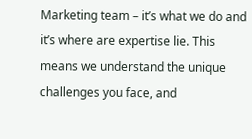Marketing team – it’s what we do and it’s where are expertise lie. This means we understand the unique challenges you face, and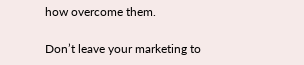how overcome them.

Don’t leave your marketing to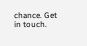chance. Get in touch.